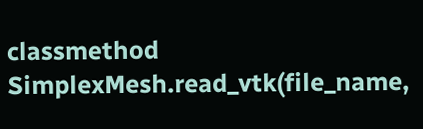classmethod SimplexMesh.read_vtk(file_name,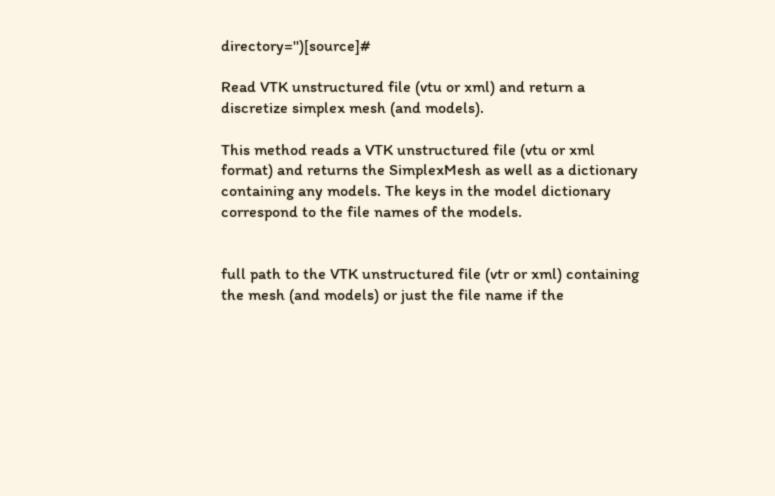directory='')[source]#

Read VTK unstructured file (vtu or xml) and return a discretize simplex mesh (and models).

This method reads a VTK unstructured file (vtu or xml format) and returns the SimplexMesh as well as a dictionary containing any models. The keys in the model dictionary correspond to the file names of the models.


full path to the VTK unstructured file (vtr or xml) containing the mesh (and models) or just the file name if the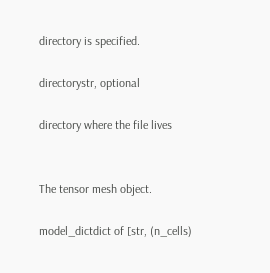directory is specified.

directorystr, optional

directory where the file lives


The tensor mesh object.

model_dictdict of [str, (n_cells)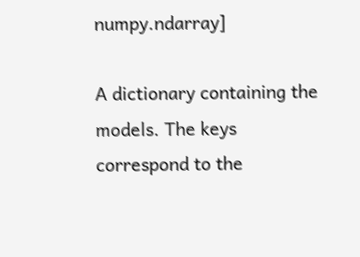numpy.ndarray]

A dictionary containing the models. The keys correspond to the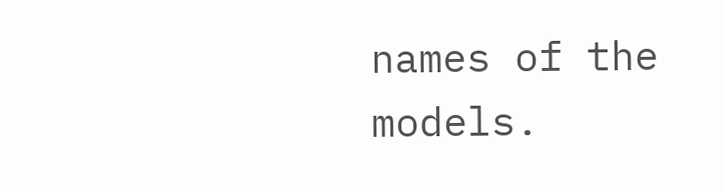names of the models.